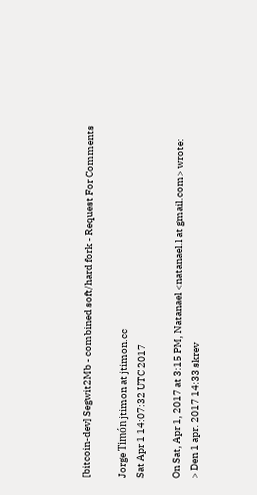[bitcoin-dev] Segwit2Mb - combined soft/hard fork - Request For Comments

Jorge Timón jtimon at jtimon.cc
Sat Apr 1 14:07:32 UTC 2017

On Sat, Apr 1, 2017 at 3:15 PM, Natanael <natanael.l at gmail.com> wrote:
> Den 1 apr. 2017 14:33 skrev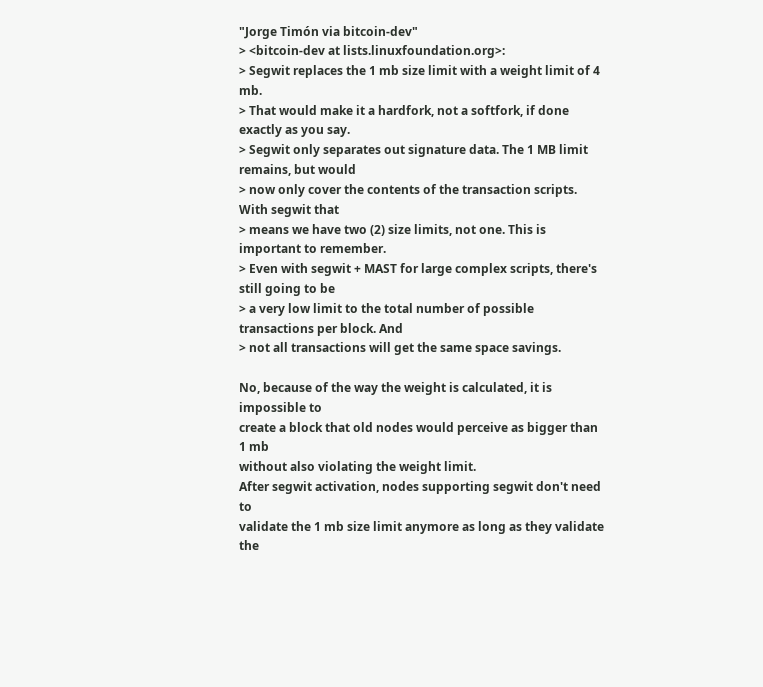"Jorge Timón via bitcoin-dev"
> <bitcoin-dev at lists.linuxfoundation.org>:
> Segwit replaces the 1 mb size limit with a weight limit of 4 mb.
> That would make it a hardfork, not a softfork, if done exactly as you say.
> Segwit only separates out signature data. The 1 MB limit remains, but would
> now only cover the contents of the transaction scripts. With segwit that
> means we have two (2) size limits, not one. This is important to remember.
> Even with segwit + MAST for large complex scripts, there's still going to be
> a very low limit to the total number of possible transactions per block. And
> not all transactions will get the same space savings.

No, because of the way the weight is calculated, it is impossible to
create a block that old nodes would perceive as bigger than 1 mb
without also violating the weight limit.
After segwit activation, nodes supporting segwit don't need to
validate the 1 mb size limit anymore as long as they validate the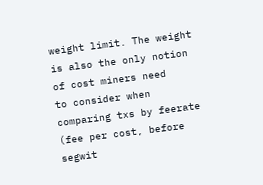weight limit. The weight is also the only notion of cost miners need
to consider when comparing txs by feerate (fee per cost, before segwit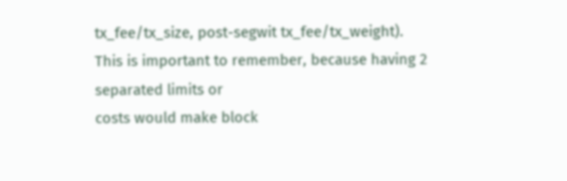tx_fee/tx_size, post-segwit tx_fee/tx_weight).
This is important to remember, because having 2 separated limits or
costs would make block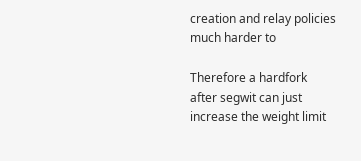creation and relay policies much harder to

Therefore a hardfork after segwit can just increase the weight limit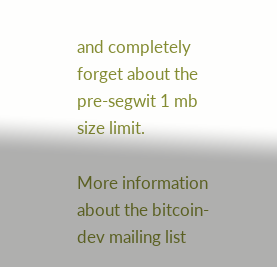and completely forget about the pre-segwit 1 mb size limit.

More information about the bitcoin-dev mailing list